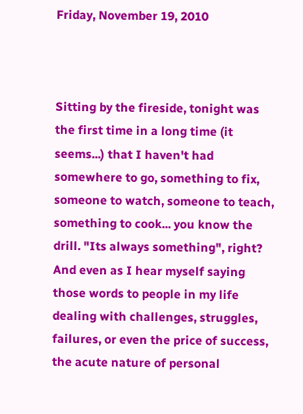Friday, November 19, 2010



Sitting by the fireside, tonight was the first time in a long time (it seems...) that I haven't had somewhere to go, something to fix, someone to watch, someone to teach, something to cook... you know the drill. "Its always something", right? And even as I hear myself saying those words to people in my life dealing with challenges, struggles, failures, or even the price of success, the acute nature of personal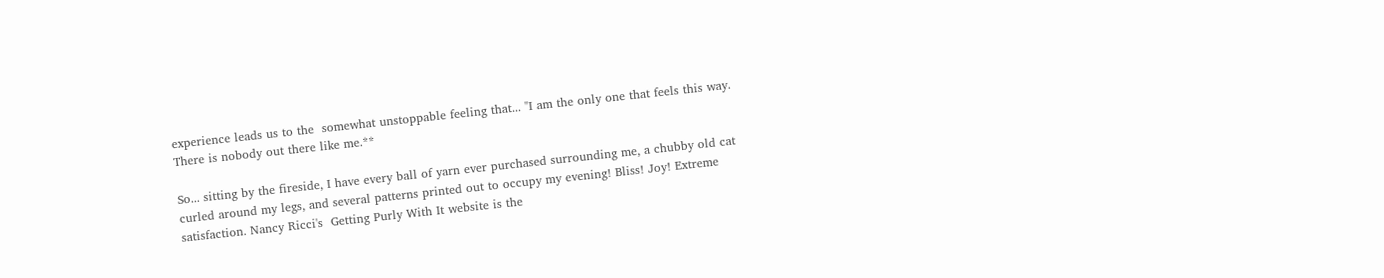experience leads us to the  somewhat unstoppable feeling that... "I am the only one that feels this way. There is nobody out there like me.**

So... sitting by the fireside, I have every ball of yarn ever purchased surrounding me, a chubby old cat curled around my legs, and several patterns printed out to occupy my evening! Bliss! Joy! Extreme satisfaction. Nancy Ricci's  Getting Purly With It website is the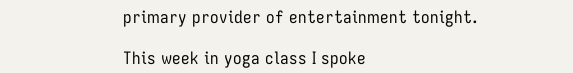primary provider of entertainment tonight.

This week in yoga class I spoke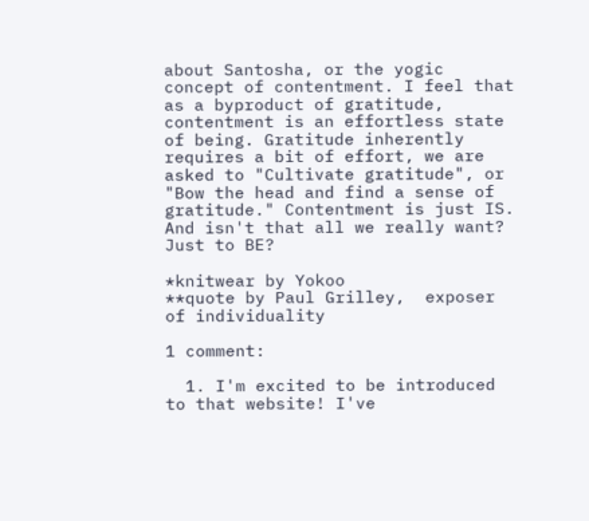about Santosha, or the yogic concept of contentment. I feel that as a byproduct of gratitude, contentment is an effortless state of being. Gratitude inherently requires a bit of effort, we are asked to "Cultivate gratitude", or "Bow the head and find a sense of gratitude." Contentment is just IS. And isn't that all we really want? Just to BE?

*knitwear by Yokoo
**quote by Paul Grilley,  exposer of individuality

1 comment:

  1. I'm excited to be introduced to that website! I've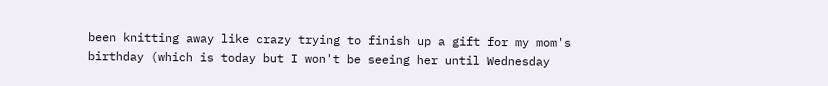been knitting away like crazy trying to finish up a gift for my mom's birthday (which is today but I won't be seeing her until Wednesday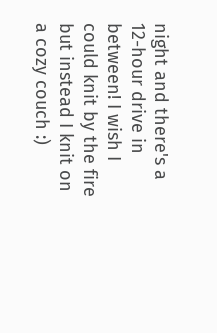night and there's a 12-hour drive in between! I wish I could knit by the fire but instead I knit on a cozy couch :)